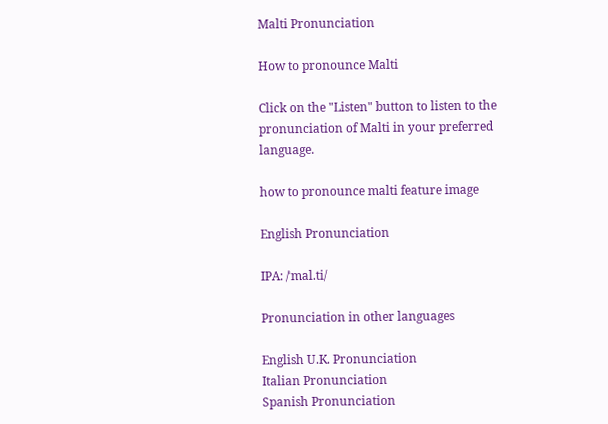Malti Pronunciation

How to pronounce Malti

Click on the "Listen" button to listen to the pronunciation of Malti in your preferred language.

how to pronounce malti feature image

English Pronunciation

IPA: /ˈmal.ti/

Pronunciation in other languages

English U.K. Pronunciation
Italian Pronunciation
Spanish Pronunciation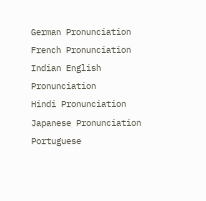German Pronunciation
French Pronunciation
Indian English Pronunciation
Hindi Pronunciation
Japanese Pronunciation
Portuguese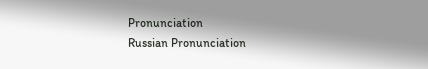Pronunciation
Russian Pronunciation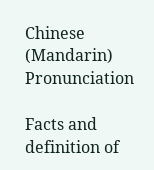Chinese (Mandarin) Pronunciation

Facts and definition of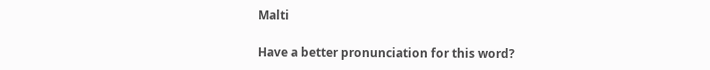Malti

Have a better pronunciation for this word?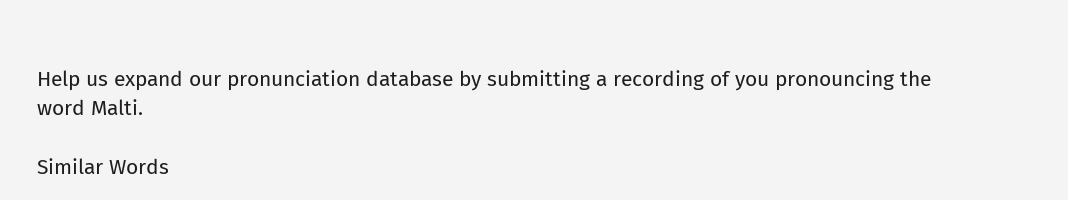Help us expand our pronunciation database by submitting a recording of you pronouncing the word Malti.

Similar Words